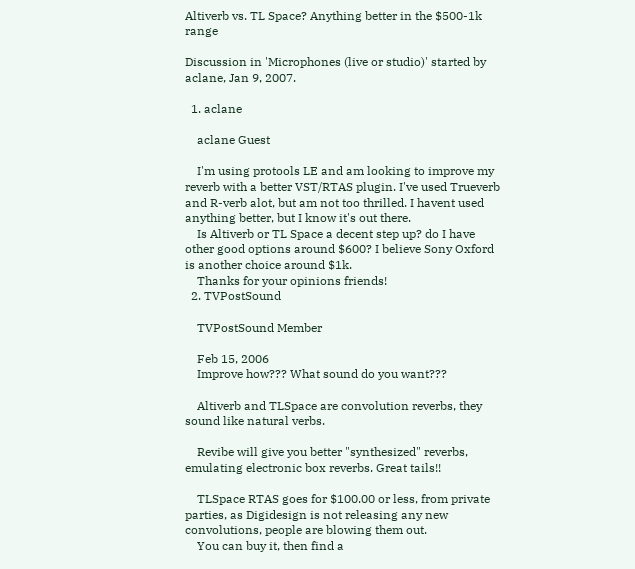Altiverb vs. TL Space? Anything better in the $500-1k range

Discussion in 'Microphones (live or studio)' started by aclane, Jan 9, 2007.

  1. aclane

    aclane Guest

    I'm using protools LE and am looking to improve my reverb with a better VST/RTAS plugin. I've used Trueverb and R-verb alot, but am not too thrilled. I havent used anything better, but I know it's out there.
    Is Altiverb or TL Space a decent step up? do I have other good options around $600? I believe Sony Oxford is another choice around $1k.
    Thanks for your opinions friends!
  2. TVPostSound

    TVPostSound Member

    Feb 15, 2006
    Improve how??? What sound do you want???

    Altiverb and TLSpace are convolution reverbs, they sound like natural verbs.

    Revibe will give you better "synthesized" reverbs, emulating electronic box reverbs. Great tails!!

    TLSpace RTAS goes for $100.00 or less, from private parties, as Digidesign is not releasing any new convolutions, people are blowing them out.
    You can buy it, then find a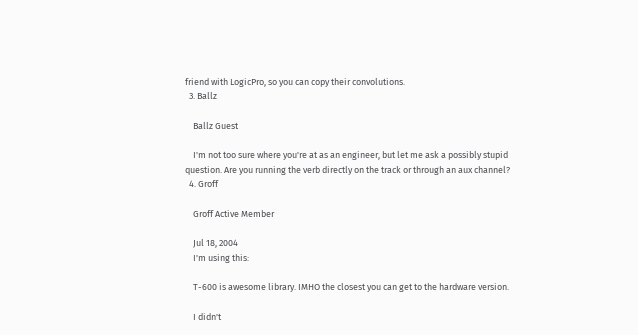friend with LogicPro, so you can copy their convolutions.
  3. Ballz

    Ballz Guest

    I'm not too sure where you're at as an engineer, but let me ask a possibly stupid question. Are you running the verb directly on the track or through an aux channel?
  4. Groff

    Groff Active Member

    Jul 18, 2004
    I'm using this:

    T-600 is awesome library. IMHO the closest you can get to the hardware version.

    I didn't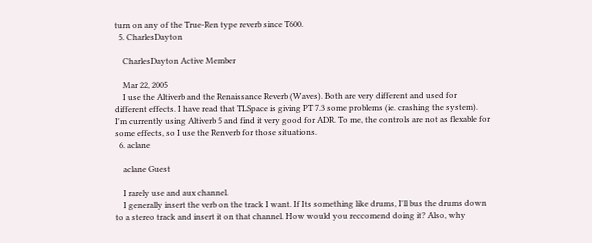turn on any of the True-Ren type reverb since T600.
  5. CharlesDayton

    CharlesDayton Active Member

    Mar 22, 2005
    I use the Altiverb and the Renaissance Reverb (Waves). Both are very different and used for different effects. I have read that TLSpace is giving PT 7.3 some problems (ie. crashing the system). I'm currently using Altiverb 5 and find it very good for ADR. To me, the controls are not as flexable for some effects, so I use the Renverb for those situations.
  6. aclane

    aclane Guest

    I rarely use and aux channel.
    I generally insert the verb on the track I want. If Its something like drums, I'll bus the drums down to a stereo track and insert it on that channel. How would you reccomend doing it? Also, why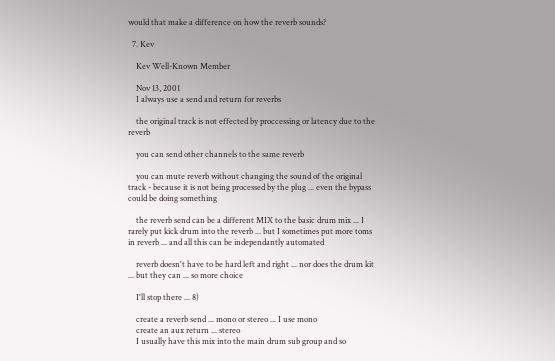would that make a difference on how the reverb sounds?

  7. Kev

    Kev Well-Known Member

    Nov 13, 2001
    I always use a send and return for reverbs

    the original track is not effected by proccessing or latency due to the reverb

    you can send other channels to the same reverb

    you can mute reverb without changing the sound of the original track - because it is not being processed by the plug ... even the bypass could be doing something

    the reverb send can be a different MIX to the basic drum mix ... I rarely put kick drum into the reverb ... but I sometimes put more toms in reverb ... and all this can be independantly automated

    reverb doesn't have to be hard left and right ... nor does the drum kit ... but they can ... so more choice

    I'll stop there ... 8)

    create a reverb send ... mono or stereo ... I use mono
    create an aux return ... stereo
    I usually have this mix into the main drum sub group and so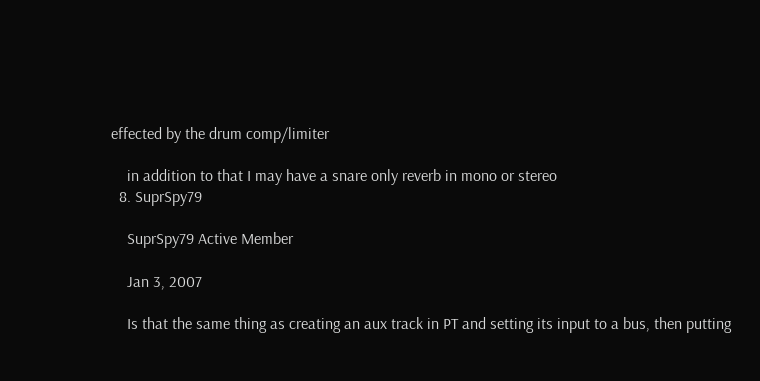effected by the drum comp/limiter

    in addition to that I may have a snare only reverb in mono or stereo
  8. SuprSpy79

    SuprSpy79 Active Member

    Jan 3, 2007

    Is that the same thing as creating an aux track in PT and setting its input to a bus, then putting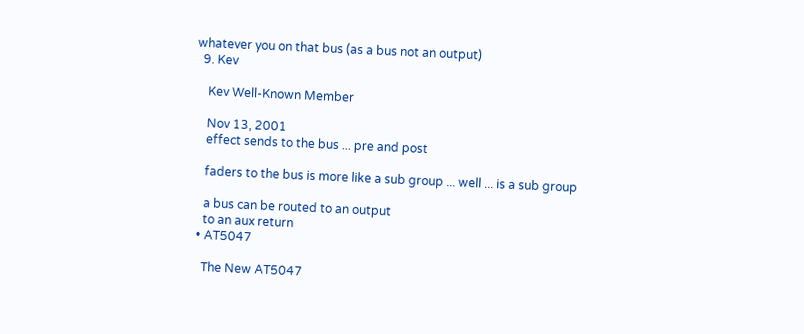whatever you on that bus (as a bus not an output)
  9. Kev

    Kev Well-Known Member

    Nov 13, 2001
    effect sends to the bus ... pre and post

    faders to the bus is more like a sub group ... well ... is a sub group

    a bus can be routed to an output
    to an aux return
  • AT5047

    The New AT5047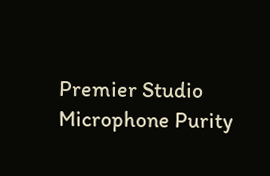Premier Studio Microphone Purity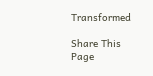Transformed

Share This Page